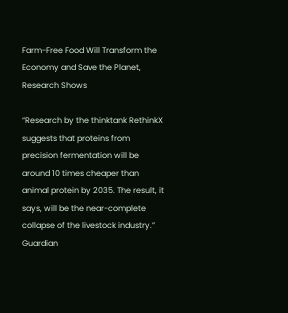Farm-Free Food Will Transform the Economy and Save the Planet, Research Shows

“Research by the thinktank RethinkX suggests that proteins from precision fermentation will be around 10 times cheaper than animal protein by 2035. The result, it says, will be the near-complete collapse of the livestock industry.”
Guardian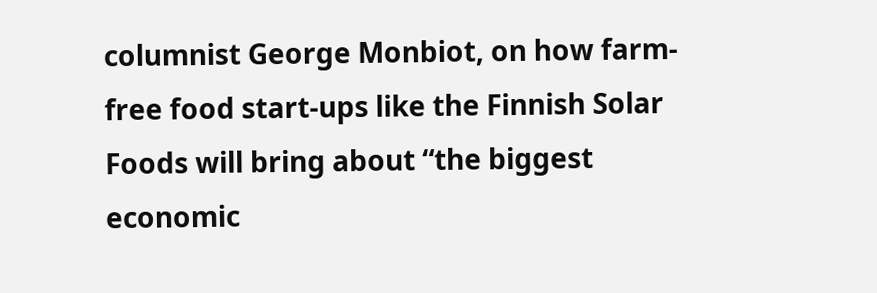columnist George Monbiot, on how farm-free food start-ups like the Finnish Solar Foods will bring about “the biggest economic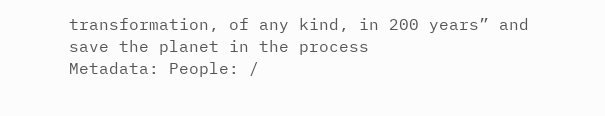transformation, of any kind, in 200 years” and save the planet in the process
Metadata: People: /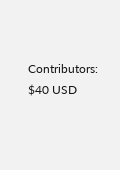Contributors:
$40 USD